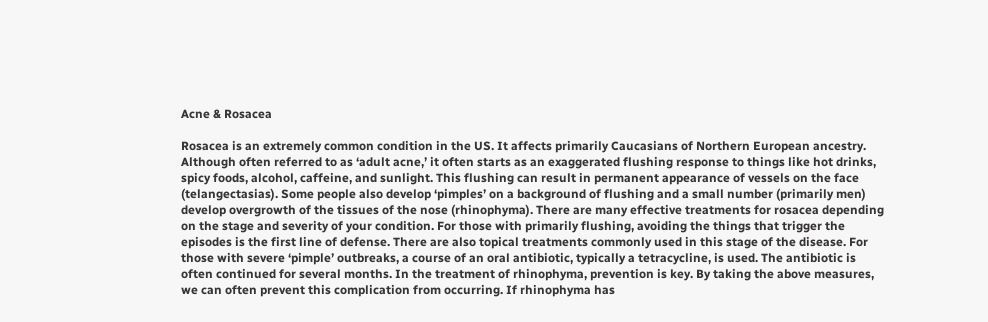Acne & Rosacea

Rosacea is an extremely common condition in the US. It affects primarily Caucasians of Northern European ancestry. Although often referred to as ‘adult acne,’ it often starts as an exaggerated flushing response to things like hot drinks, spicy foods, alcohol, caffeine, and sunlight. This flushing can result in permanent appearance of vessels on the face (telangectasias). Some people also develop ‘pimples’ on a background of flushing and a small number (primarily men) develop overgrowth of the tissues of the nose (rhinophyma). There are many effective treatments for rosacea depending on the stage and severity of your condition. For those with primarily flushing, avoiding the things that trigger the episodes is the first line of defense. There are also topical treatments commonly used in this stage of the disease. For those with severe ‘pimple’ outbreaks, a course of an oral antibiotic, typically a tetracycline, is used. The antibiotic is often continued for several months. In the treatment of rhinophyma, prevention is key. By taking the above measures, we can often prevent this complication from occurring. If rhinophyma has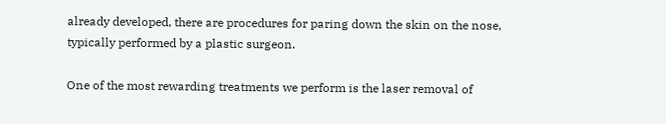already developed, there are procedures for paring down the skin on the nose, typically performed by a plastic surgeon.

One of the most rewarding treatments we perform is the laser removal of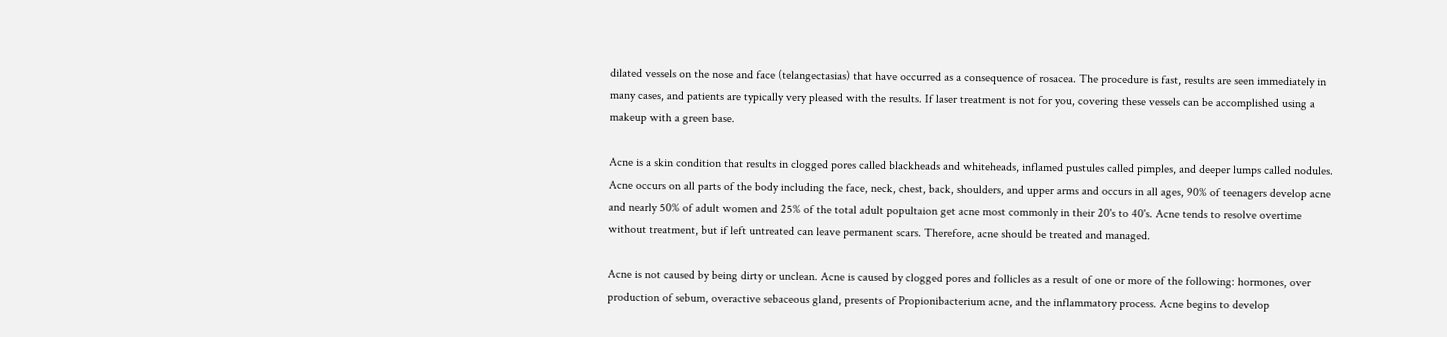dilated vessels on the nose and face (telangectasias) that have occurred as a consequence of rosacea. The procedure is fast, results are seen immediately in many cases, and patients are typically very pleased with the results. If laser treatment is not for you, covering these vessels can be accomplished using a makeup with a green base.

Acne is a skin condition that results in clogged pores called blackheads and whiteheads, inflamed pustules called pimples, and deeper lumps called nodules. Acne occurs on all parts of the body including the face, neck, chest, back, shoulders, and upper arms and occurs in all ages, 90% of teenagers develop acne and nearly 50% of adult women and 25% of the total adult popultaion get acne most commonly in their 20's to 40's. Acne tends to resolve overtime without treatment, but if left untreated can leave permanent scars. Therefore, acne should be treated and managed.

Acne is not caused by being dirty or unclean. Acne is caused by clogged pores and follicles as a result of one or more of the following: hormones, over production of sebum, overactive sebaceous gland, presents of Propionibacterium acne, and the inflammatory process. Acne begins to develop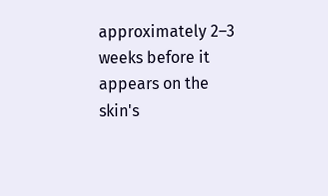approximately 2–3 weeks before it appears on the skin's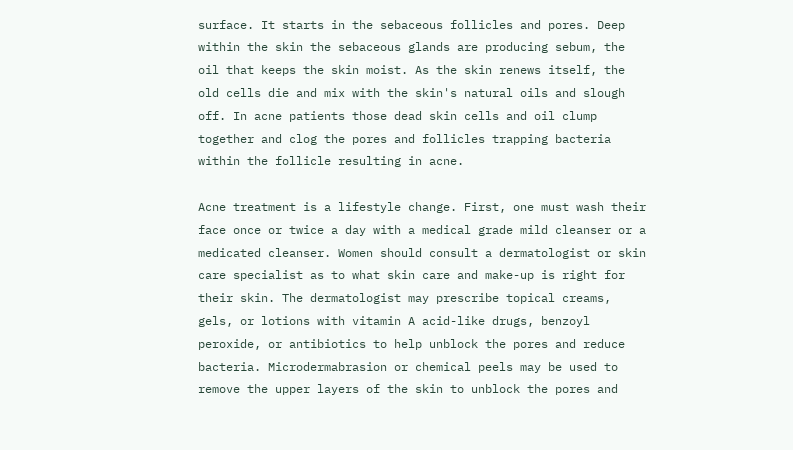surface. It starts in the sebaceous follicles and pores. Deep within the skin the sebaceous glands are producing sebum, the oil that keeps the skin moist. As the skin renews itself, the old cells die and mix with the skin's natural oils and slough off. In acne patients those dead skin cells and oil clump together and clog the pores and follicles trapping bacteria within the follicle resulting in acne.

Acne treatment is a lifestyle change. First, one must wash their face once or twice a day with a medical grade mild cleanser or a medicated cleanser. Women should consult a dermatologist or skin care specialist as to what skin care and make-up is right for their skin. The dermatologist may prescribe topical creams, gels, or lotions with vitamin A acid-like drugs, benzoyl peroxide, or antibiotics to help unblock the pores and reduce bacteria. Microdermabrasion or chemical peels may be used to remove the upper layers of the skin to unblock the pores and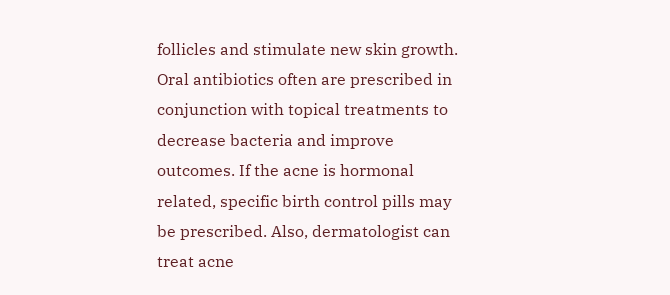follicles and stimulate new skin growth. Oral antibiotics often are prescribed in conjunction with topical treatments to decrease bacteria and improve outcomes. If the acne is hormonal related, specific birth control pills may be prescribed. Also, dermatologist can treat acne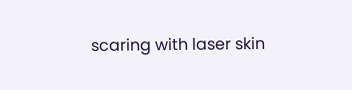scaring with laser skin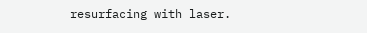resurfacing with laser.